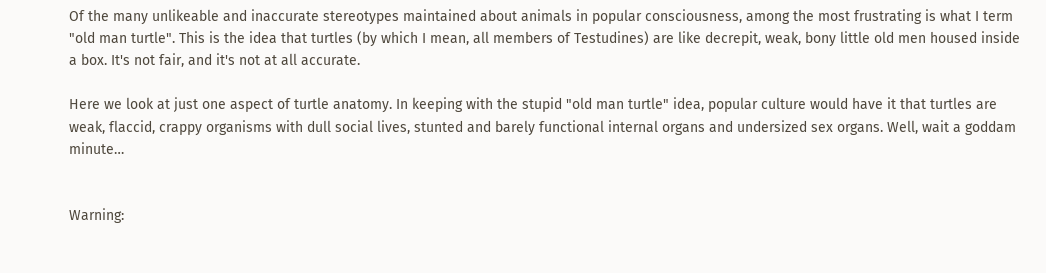Of the many unlikeable and inaccurate stereotypes maintained about animals in popular consciousness, among the most frustrating is what I term "old man turtle". This is the idea that turtles (by which I mean, all members of Testudines) are like decrepit, weak, bony little old men housed inside a box. It's not fair, and it's not at all accurate.

Here we look at just one aspect of turtle anatomy. In keeping with the stupid "old man turtle" idea, popular culture would have it that turtles are weak, flaccid, crappy organisms with dull social lives, stunted and barely functional internal organs and undersized sex organs. Well, wait a goddam minute…


Warning: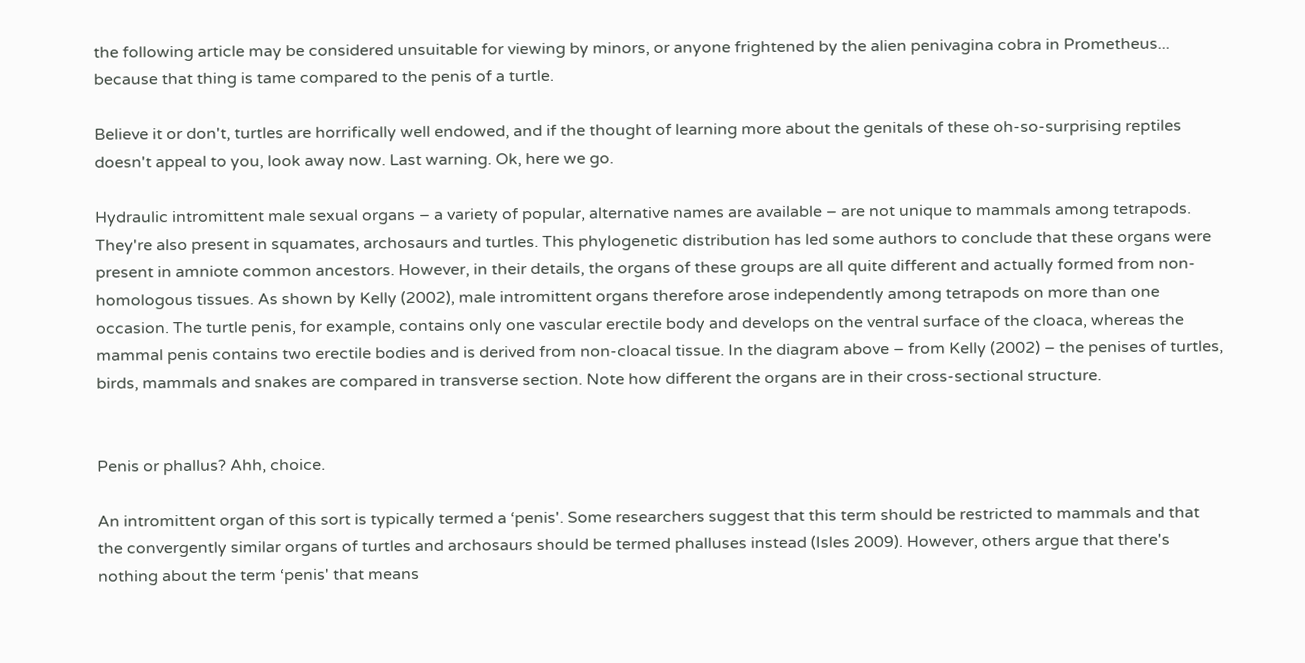the following article may be considered unsuitable for viewing by minors, or anyone frightened by the alien penivagina cobra in Prometheus... because that thing is tame compared to the penis of a turtle.

Believe it or don't, turtles are horrifically well endowed, and if the thought of learning more about the genitals of these oh-so-surprising reptiles doesn't appeal to you, look away now. Last warning. Ok, here we go.

Hydraulic intromittent male sexual organs – a variety of popular, alternative names are available – are not unique to mammals among tetrapods. They're also present in squamates, archosaurs and turtles. This phylogenetic distribution has led some authors to conclude that these organs were present in amniote common ancestors. However, in their details, the organs of these groups are all quite different and actually formed from non-homologous tissues. As shown by Kelly (2002), male intromittent organs therefore arose independently among tetrapods on more than one occasion. The turtle penis, for example, contains only one vascular erectile body and develops on the ventral surface of the cloaca, whereas the mammal penis contains two erectile bodies and is derived from non-cloacal tissue. In the diagram above – from Kelly (2002) – the penises of turtles, birds, mammals and snakes are compared in transverse section. Note how different the organs are in their cross-sectional structure.


Penis or phallus? Ahh, choice.

An intromittent organ of this sort is typically termed a ‘penis'. Some researchers suggest that this term should be restricted to mammals and that the convergently similar organs of turtles and archosaurs should be termed phalluses instead (Isles 2009). However, others argue that there's nothing about the term ‘penis' that means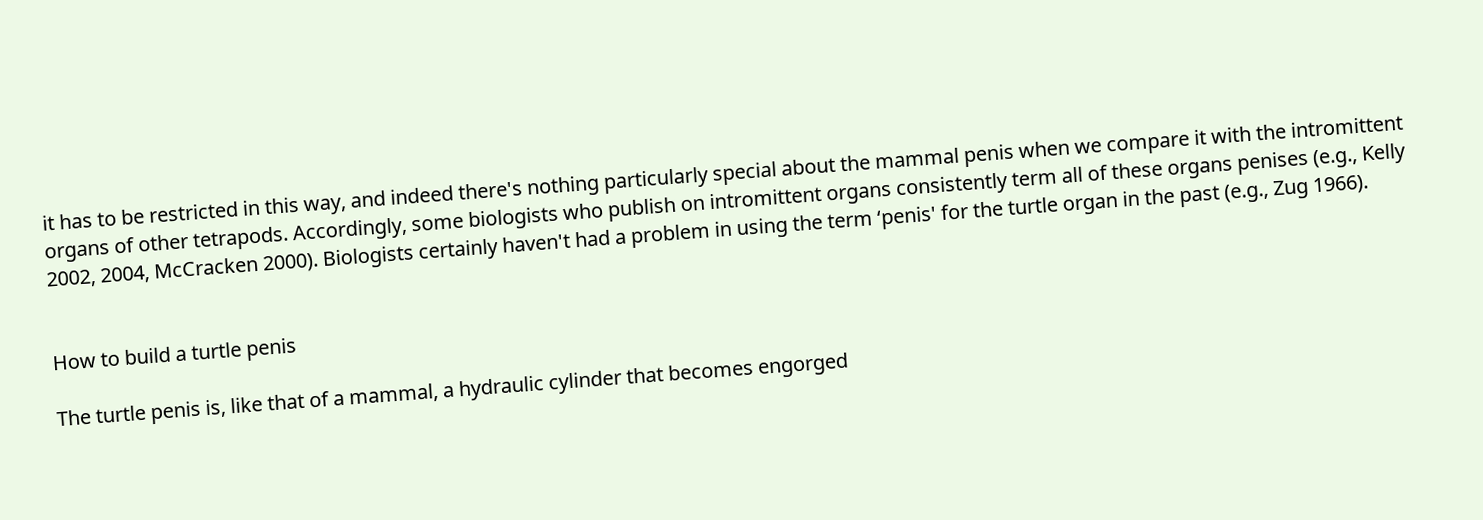it has to be restricted in this way, and indeed there's nothing particularly special about the mammal penis when we compare it with the intromittent organs of other tetrapods. Accordingly, some biologists who publish on intromittent organs consistently term all of these organs penises (e.g., Kelly 2002, 2004, McCracken 2000). Biologists certainly haven't had a problem in using the term ‘penis' for the turtle organ in the past (e.g., Zug 1966).


How to build a turtle penis

The turtle penis is, like that of a mammal, a hydraulic cylinder that becomes engorged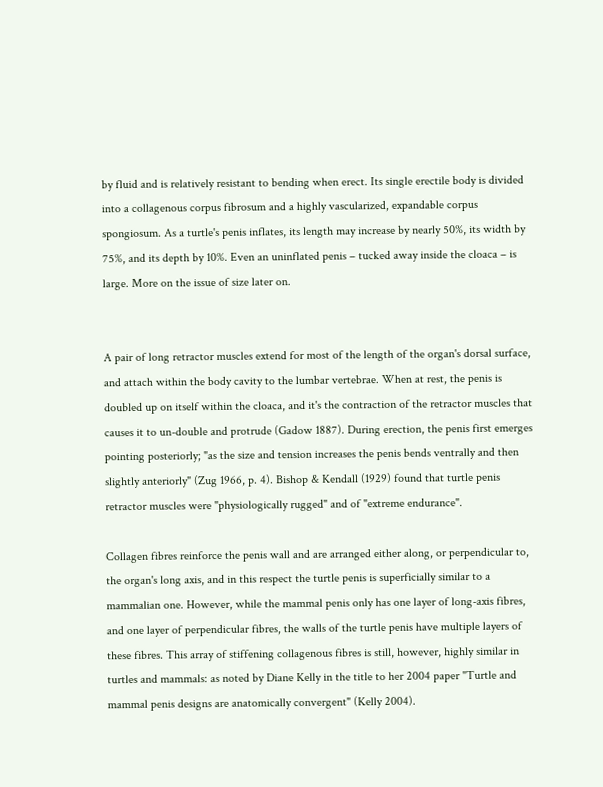by fluid and is relatively resistant to bending when erect. Its single erectile body is divided into a collagenous corpus fibrosum and a highly vascularized, expandable corpus spongiosum. As a turtle's penis inflates, its length may increase by nearly 50%, its width by 75%, and its depth by 10%. Even an uninflated penis – tucked away inside the cloaca – is large. More on the issue of size later on.


A pair of long retractor muscles extend for most of the length of the organ's dorsal surface, and attach within the body cavity to the lumbar vertebrae. When at rest, the penis is doubled up on itself within the cloaca, and it's the contraction of the retractor muscles that causes it to un-double and protrude (Gadow 1887). During erection, the penis first emerges pointing posteriorly; "as the size and tension increases the penis bends ventrally and then slightly anteriorly" (Zug 1966, p. 4). Bishop & Kendall (1929) found that turtle penis retractor muscles were "physiologically rugged" and of "extreme endurance".

Collagen fibres reinforce the penis wall and are arranged either along, or perpendicular to, the organ's long axis, and in this respect the turtle penis is superficially similar to a mammalian one. However, while the mammal penis only has one layer of long-axis fibres, and one layer of perpendicular fibres, the walls of the turtle penis have multiple layers of these fibres. This array of stiffening collagenous fibres is still, however, highly similar in turtles and mammals: as noted by Diane Kelly in the title to her 2004 paper "Turtle and mammal penis designs are anatomically convergent" (Kelly 2004).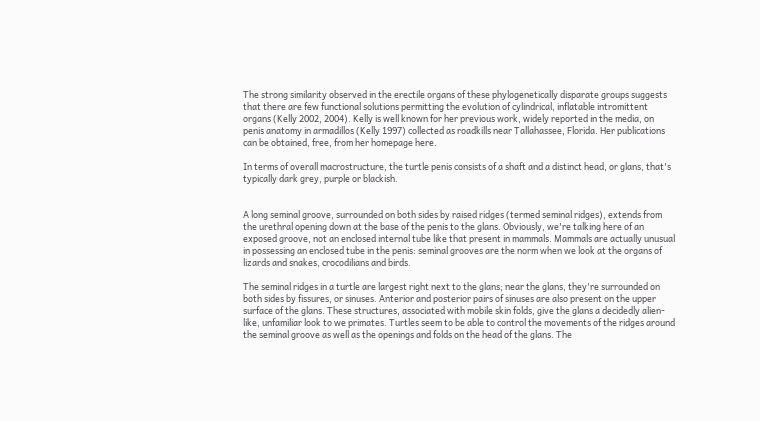The strong similarity observed in the erectile organs of these phylogenetically disparate groups suggests that there are few functional solutions permitting the evolution of cylindrical, inflatable intromittent organs (Kelly 2002, 2004). Kelly is well known for her previous work, widely reported in the media, on penis anatomy in armadillos (Kelly 1997) collected as roadkills near Tallahassee, Florida. Her publications can be obtained, free, from her homepage here.

In terms of overall macrostructure, the turtle penis consists of a shaft and a distinct head, or glans, that's typically dark grey, purple or blackish.


A long seminal groove, surrounded on both sides by raised ridges (termed seminal ridges), extends from the urethral opening down at the base of the penis to the glans. Obviously, we're talking here of an exposed groove, not an enclosed internal tube like that present in mammals. Mammals are actually unusual in possessing an enclosed tube in the penis: seminal grooves are the norm when we look at the organs of lizards and snakes, crocodilians and birds.

The seminal ridges in a turtle are largest right next to the glans; near the glans, they're surrounded on both sides by fissures, or sinuses. Anterior and posterior pairs of sinuses are also present on the upper surface of the glans. These structures, associated with mobile skin folds, give the glans a decidedly alien-like, unfamiliar look to we primates. Turtles seem to be able to control the movements of the ridges around the seminal groove as well as the openings and folds on the head of the glans. The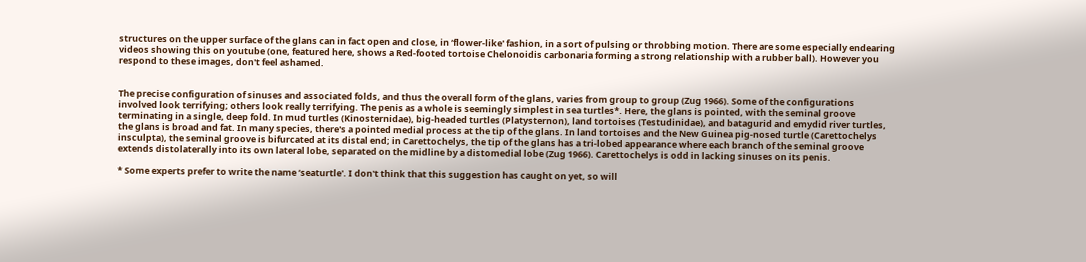structures on the upper surface of the glans can in fact open and close, in ‘flower-like' fashion, in a sort of pulsing or throbbing motion. There are some especially endearing videos showing this on youtube (one, featured here, shows a Red-footed tortoise Chelonoidis carbonaria forming a strong relationship with a rubber ball). However you respond to these images, don't feel ashamed.


The precise configuration of sinuses and associated folds, and thus the overall form of the glans, varies from group to group (Zug 1966). Some of the configurations involved look terrifying; others look really terrifying. The penis as a whole is seemingly simplest in sea turtles*. Here, the glans is pointed, with the seminal groove terminating in a single, deep fold. In mud turtles (Kinosternidae), big-headed turtles (Platysternon), land tortoises (Testudinidae), and batagurid and emydid river turtles, the glans is broad and fat. In many species, there's a pointed medial process at the tip of the glans. In land tortoises and the New Guinea pig-nosed turtle (Carettochelys insculpta), the seminal groove is bifurcated at its distal end; in Carettochelys, the tip of the glans has a tri-lobed appearance where each branch of the seminal groove extends distolaterally into its own lateral lobe, separated on the midline by a distomedial lobe (Zug 1966). Carettochelys is odd in lacking sinuses on its penis.

* Some experts prefer to write the name ‘seaturtle'. I don't think that this suggestion has caught on yet, so will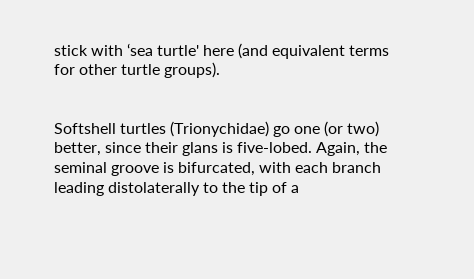stick with ‘sea turtle' here (and equivalent terms for other turtle groups).


Softshell turtles (Trionychidae) go one (or two) better, since their glans is five-lobed. Again, the seminal groove is bifurcated, with each branch leading distolaterally to the tip of a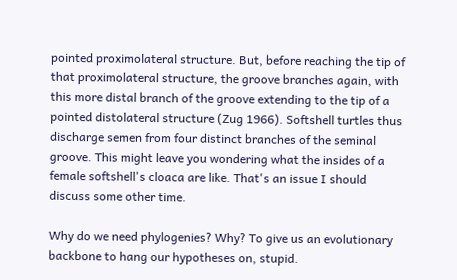pointed proximolateral structure. But, before reaching the tip of that proximolateral structure, the groove branches again, with this more distal branch of the groove extending to the tip of a pointed distolateral structure (Zug 1966). Softshell turtles thus discharge semen from four distinct branches of the seminal groove. This might leave you wondering what the insides of a female softshell's cloaca are like. That's an issue I should discuss some other time.

Why do we need phylogenies? Why? To give us an evolutionary backbone to hang our hypotheses on, stupid.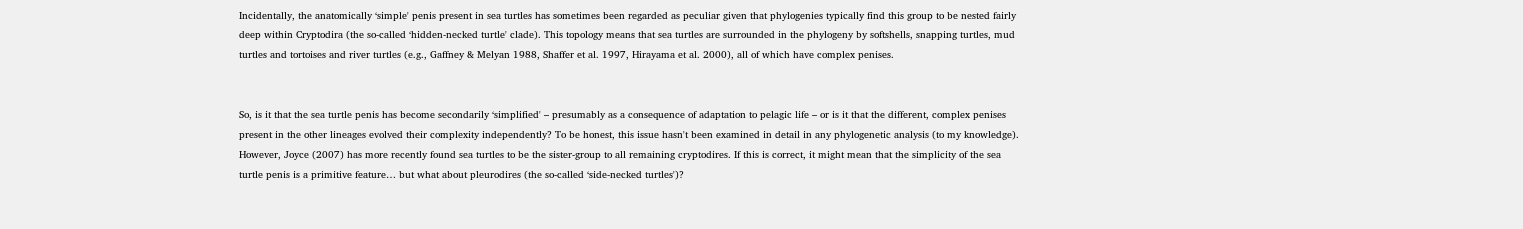Incidentally, the anatomically ‘simple' penis present in sea turtles has sometimes been regarded as peculiar given that phylogenies typically find this group to be nested fairly deep within Cryptodira (the so-called ‘hidden-necked turtle' clade). This topology means that sea turtles are surrounded in the phylogeny by softshells, snapping turtles, mud turtles and tortoises and river turtles (e.g., Gaffney & Melyan 1988, Shaffer et al. 1997, Hirayama et al. 2000), all of which have complex penises.


So, is it that the sea turtle penis has become secondarily ‘simplified' – presumably as a consequence of adaptation to pelagic life – or is it that the different, complex penises present in the other lineages evolved their complexity independently? To be honest, this issue hasn't been examined in detail in any phylogenetic analysis (to my knowledge). However, Joyce (2007) has more recently found sea turtles to be the sister-group to all remaining cryptodires. If this is correct, it might mean that the simplicity of the sea turtle penis is a primitive feature… but what about pleurodires (the so-called ‘side-necked turtles')?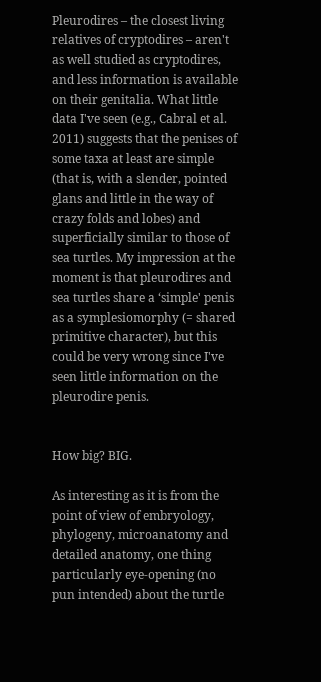Pleurodires – the closest living relatives of cryptodires – aren't as well studied as cryptodires, and less information is available on their genitalia. What little data I've seen (e.g., Cabral et al. 2011) suggests that the penises of some taxa at least are simple (that is, with a slender, pointed glans and little in the way of crazy folds and lobes) and superficially similar to those of sea turtles. My impression at the moment is that pleurodires and sea turtles share a ‘simple' penis as a symplesiomorphy (= shared primitive character), but this could be very wrong since I've seen little information on the pleurodire penis.


How big? BIG.

As interesting as it is from the point of view of embryology, phylogeny, microanatomy and detailed anatomy, one thing particularly eye-opening (no pun intended) about the turtle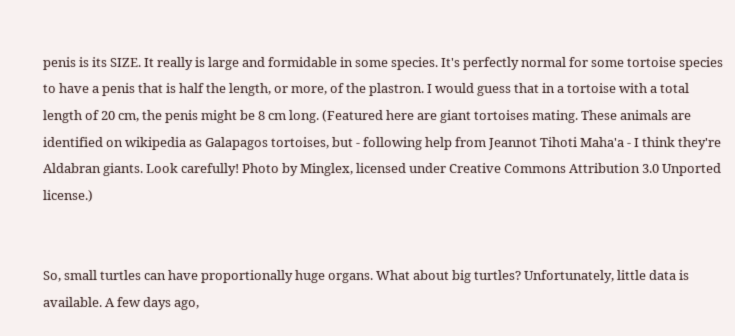penis is its SIZE. It really is large and formidable in some species. It's perfectly normal for some tortoise species to have a penis that is half the length, or more, of the plastron. I would guess that in a tortoise with a total length of 20 cm, the penis might be 8 cm long. (Featured here are giant tortoises mating. These animals are identified on wikipedia as Galapagos tortoises, but - following help from Jeannot Tihoti Maha'a - I think they're Aldabran giants. Look carefully! Photo by Minglex, licensed under Creative Commons Attribution 3.0 Unported license.)


So, small turtles can have proportionally huge organs. What about big turtles? Unfortunately, little data is available. A few days ago,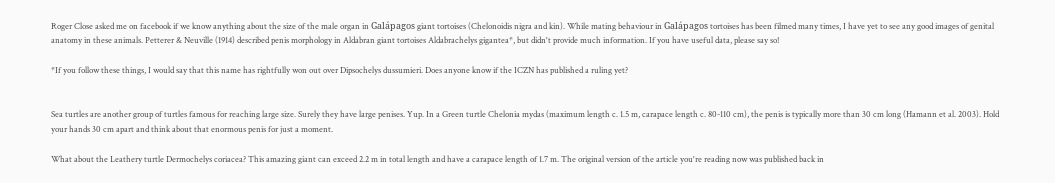Roger Close asked me on facebook if we know anything about the size of the male organ in Galápagos giant tortoises (Chelonoidis nigra and kin). While mating behaviour in Galápagos tortoises has been filmed many times, I have yet to see any good images of genital anatomy in these animals. Petterer & Neuville (1914) described penis morphology in Aldabran giant tortoises Aldabrachelys gigantea*, but didn't provide much information. If you have useful data, please say so!

*If you follow these things, I would say that this name has rightfully won out over Dipsochelys dussumieri. Does anyone know if the ICZN has published a ruling yet?


Sea turtles are another group of turtles famous for reaching large size. Surely they have large penises. Yup. In a Green turtle Chelonia mydas (maximum length c. 1.5 m, carapace length c. 80-110 cm), the penis is typically more than 30 cm long (Hamann et al. 2003). Hold your hands 30 cm apart and think about that enormous penis for just a moment.

What about the Leathery turtle Dermochelys coriacea? This amazing giant can exceed 2.2 m in total length and have a carapace length of 1.7 m. The original version of the article you're reading now was published back in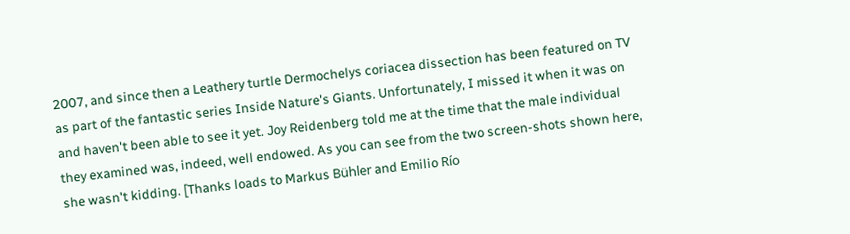2007, and since then a Leathery turtle Dermochelys coriacea dissection has been featured on TV as part of the fantastic series Inside Nature's Giants. Unfortunately, I missed it when it was on and haven't been able to see it yet. Joy Reidenberg told me at the time that the male individual they examined was, indeed, well endowed. As you can see from the two screen-shots shown here, she wasn't kidding. [Thanks loads to Markus Bühler and Emilio Río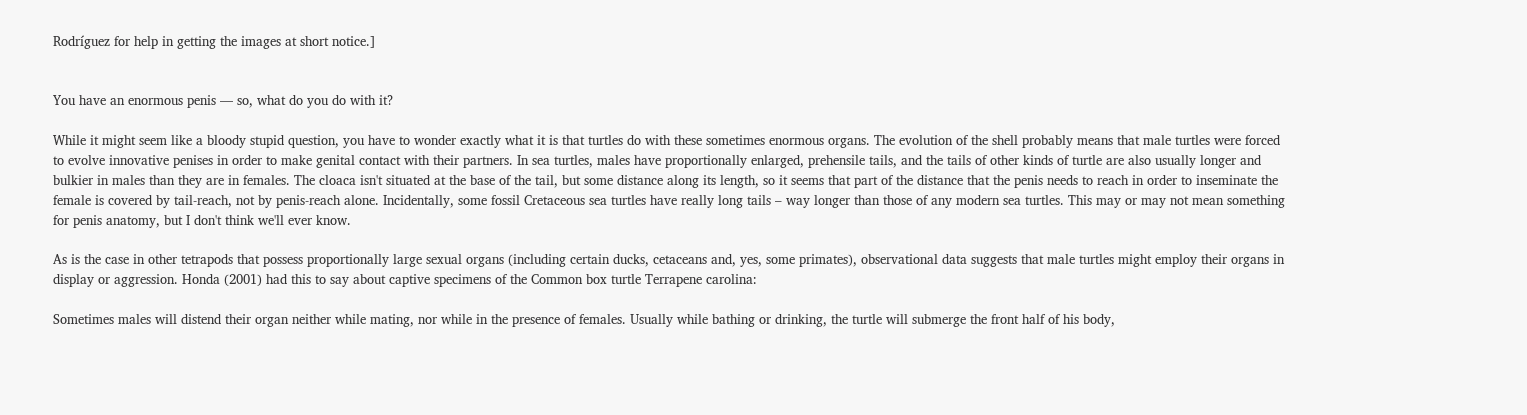Rodríguez for help in getting the images at short notice.]


You have an enormous penis — so, what do you do with it?

While it might seem like a bloody stupid question, you have to wonder exactly what it is that turtles do with these sometimes enormous organs. The evolution of the shell probably means that male turtles were forced to evolve innovative penises in order to make genital contact with their partners. In sea turtles, males have proportionally enlarged, prehensile tails, and the tails of other kinds of turtle are also usually longer and bulkier in males than they are in females. The cloaca isn't situated at the base of the tail, but some distance along its length, so it seems that part of the distance that the penis needs to reach in order to inseminate the female is covered by tail-reach, not by penis-reach alone. Incidentally, some fossil Cretaceous sea turtles have really long tails – way longer than those of any modern sea turtles. This may or may not mean something for penis anatomy, but I don't think we'll ever know.

As is the case in other tetrapods that possess proportionally large sexual organs (including certain ducks, cetaceans and, yes, some primates), observational data suggests that male turtles might employ their organs in display or aggression. Honda (2001) had this to say about captive specimens of the Common box turtle Terrapene carolina:

Sometimes males will distend their organ neither while mating, nor while in the presence of females. Usually while bathing or drinking, the turtle will submerge the front half of his body,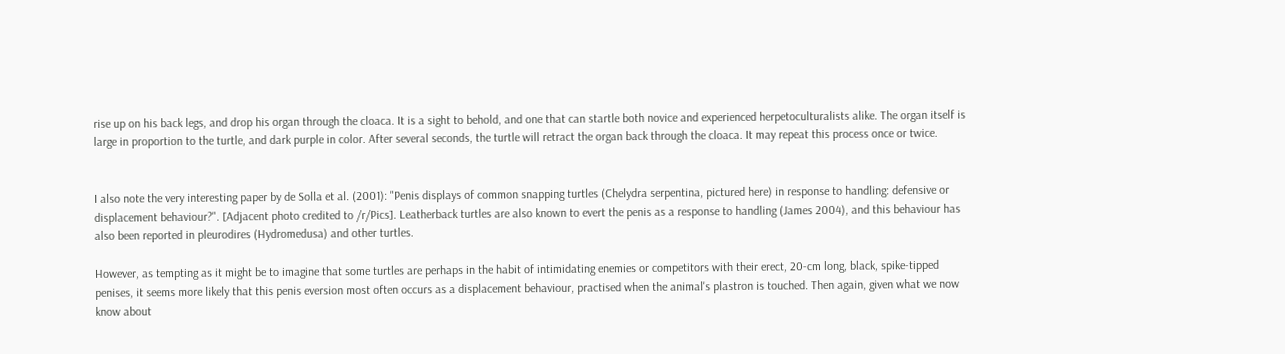rise up on his back legs, and drop his organ through the cloaca. It is a sight to behold, and one that can startle both novice and experienced herpetoculturalists alike. The organ itself is large in proportion to the turtle, and dark purple in color. After several seconds, the turtle will retract the organ back through the cloaca. It may repeat this process once or twice.


I also note the very interesting paper by de Solla et al. (2001): "Penis displays of common snapping turtles (Chelydra serpentina, pictured here) in response to handling: defensive or displacement behaviour?". [Adjacent photo credited to /r/Pics]. Leatherback turtles are also known to evert the penis as a response to handling (James 2004), and this behaviour has also been reported in pleurodires (Hydromedusa) and other turtles.

However, as tempting as it might be to imagine that some turtles are perhaps in the habit of intimidating enemies or competitors with their erect, 20-cm long, black, spike-tipped penises, it seems more likely that this penis eversion most often occurs as a displacement behaviour, practised when the animal's plastron is touched. Then again, given what we now know about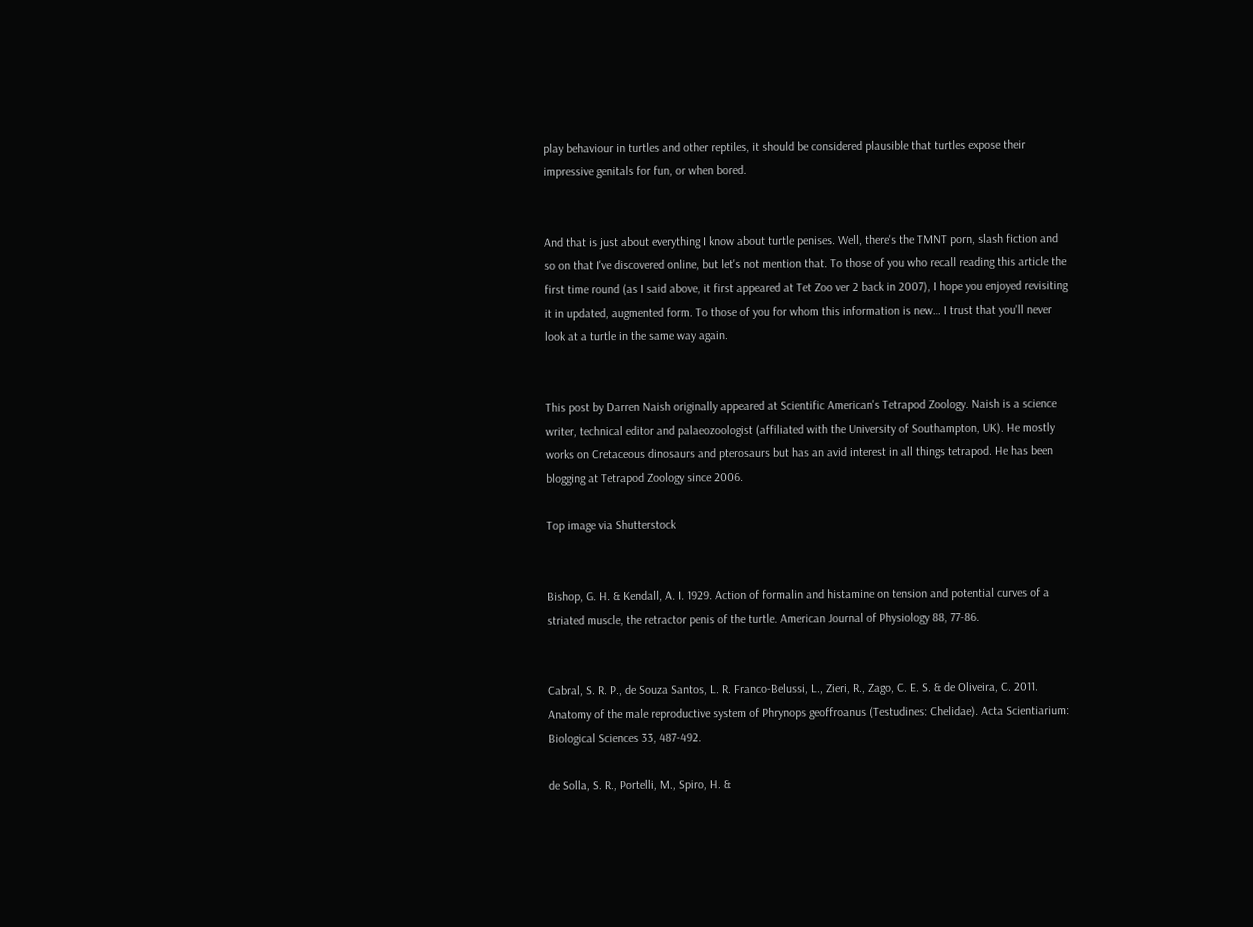play behaviour in turtles and other reptiles, it should be considered plausible that turtles expose their impressive genitals for fun, or when bored.


And that is just about everything I know about turtle penises. Well, there's the TMNT porn, slash fiction and so on that I've discovered online, but let's not mention that. To those of you who recall reading this article the first time round (as I said above, it first appeared at Tet Zoo ver 2 back in 2007), I hope you enjoyed revisiting it in updated, augmented form. To those of you for whom this information is new… I trust that you'll never look at a turtle in the same way again.


This post by Darren Naish originally appeared at Scientific American's Tetrapod Zoology. Naish is a science writer, technical editor and palaeozoologist (affiliated with the University of Southampton, UK). He mostly works on Cretaceous dinosaurs and pterosaurs but has an avid interest in all things tetrapod. He has been blogging at Tetrapod Zoology since 2006.

Top image via Shutterstock


Bishop, G. H. & Kendall, A. I. 1929. Action of formalin and histamine on tension and potential curves of a striated muscle, the retractor penis of the turtle. American Journal of Physiology 88, 77-86.


Cabral, S. R. P., de Souza Santos, L. R. Franco-Belussi, L., Zieri, R., Zago, C. E. S. & de Oliveira, C. 2011. Anatomy of the male reproductive system of Phrynops geoffroanus (Testudines: Chelidae). Acta Scientiarium: Biological Sciences 33, 487-492.

de Solla, S. R., Portelli, M., Spiro, H. &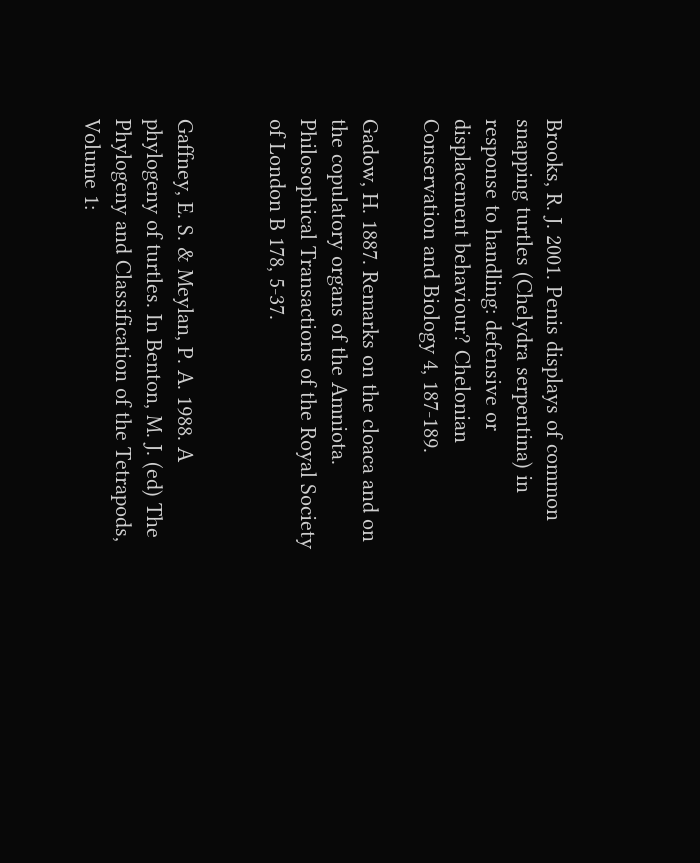Brooks, R. J. 2001. Penis displays of common snapping turtles (Chelydra serpentina) in response to handling: defensive or displacement behaviour? Chelonian Conservation and Biology 4, 187-189.

Gadow, H. 1887. Remarks on the cloaca and on the copulatory organs of the Amniota. Philosophical Transactions of the Royal Society of London B 178, 5-37.


Gaffney, E. S. & Meylan, P. A. 1988. A phylogeny of turtles. In Benton, M. J. (ed) The Phylogeny and Classification of the Tetrapods, Volume 1: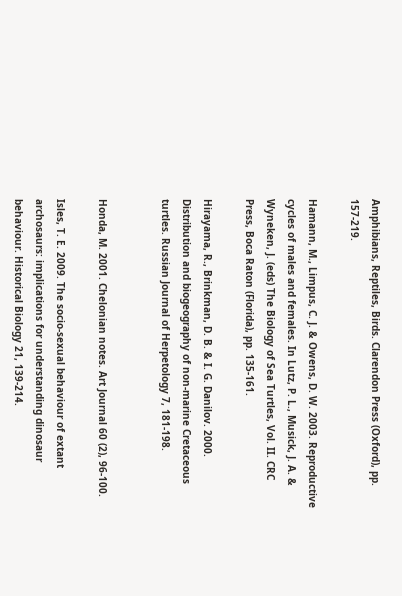Amphibians, Reptiles, Birds. Clarendon Press (Oxford), pp. 157-219.

Hamann, M., Limpus, C. J. & Owens, D. W. 2003. Reproductive cycles of males and females. In Lutz, P. L., Musick, J. A. & Wyneken, J. (eds) The Biology of Sea Turtles, Vol. II. CRC Press, Boca Raton (Florida), pp. 135-161.

Hirayama, R., Brinkman, D. B. & I. G. Danilov. 2000. Distribution and biogeography of non-marine Cretaceous turtles. Russian Journal of Herpetology 7, 181-198.


Honda, M. 2001. Chelonian notes. Art Journal 60 (2), 96-100.

Isles, T. E. 2009. The socio-sexual behaviour of extant archosaurs: implications for understanding dinosaur behaviour. Historical Biology 21, 139-214.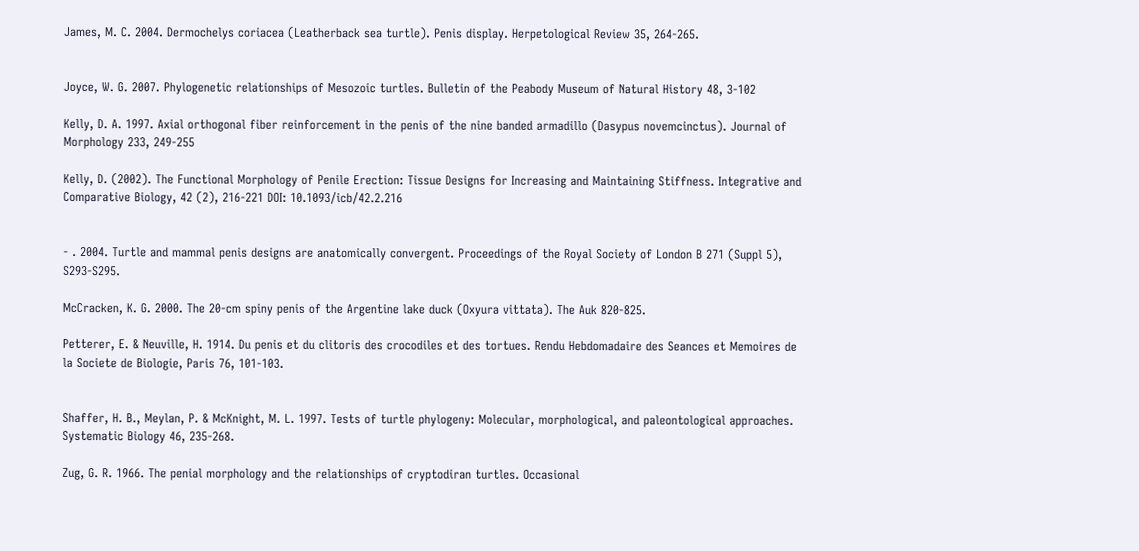James, M. C. 2004. Dermochelys coriacea (Leatherback sea turtle). Penis display. Herpetological Review 35, 264-265.


Joyce, W. G. 2007. Phylogenetic relationships of Mesozoic turtles. Bulletin of the Peabody Museum of Natural History 48, 3-102

Kelly, D. A. 1997. Axial orthogonal fiber reinforcement in the penis of the nine banded armadillo (Dasypus novemcinctus). Journal of Morphology 233, 249-255

Kelly, D. (2002). The Functional Morphology of Penile Erection: Tissue Designs for Increasing and Maintaining Stiffness. Integrative and Comparative Biology, 42 (2), 216-221 DOI: 10.1093/icb/42.2.216


- . 2004. Turtle and mammal penis designs are anatomically convergent. Proceedings of the Royal Society of London B 271 (Suppl 5), S293-S295.

McCracken, K. G. 2000. The 20-cm spiny penis of the Argentine lake duck (Oxyura vittata). The Auk 820-825.

Petterer, E. & Neuville, H. 1914. Du penis et du clitoris des crocodiles et des tortues. Rendu Hebdomadaire des Seances et Memoires de la Societe de Biologie, Paris 76, 101-103.


Shaffer, H. B., Meylan, P. & McKnight, M. L. 1997. Tests of turtle phylogeny: Molecular, morphological, and paleontological approaches. Systematic Biology 46, 235-268.

Zug, G. R. 1966. The penial morphology and the relationships of cryptodiran turtles. Occasional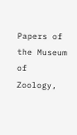Papers of the Museum of Zoology,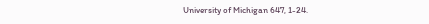University of Michigan 647, 1-24.